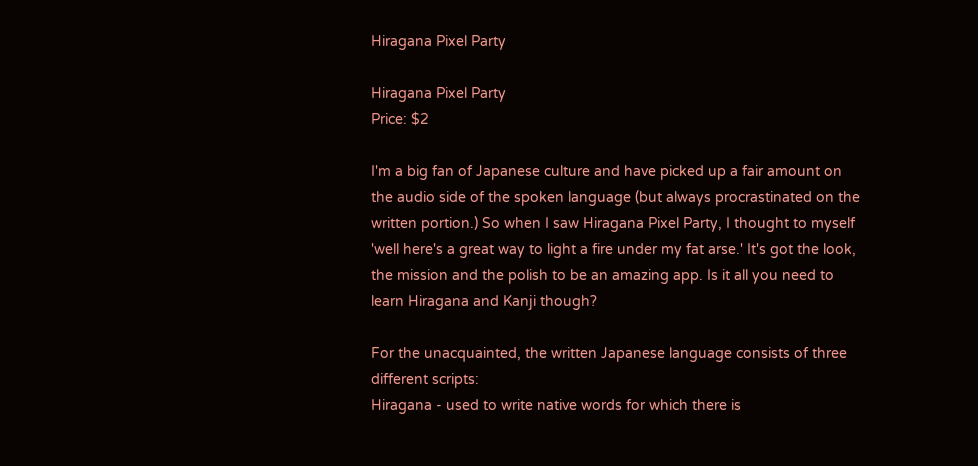Hiragana Pixel Party

Hiragana Pixel Party
Price: $2

I'm a big fan of Japanese culture and have picked up a fair amount on the audio side of the spoken language (but always procrastinated on the written portion.) So when I saw Hiragana Pixel Party, I thought to myself 'well here's a great way to light a fire under my fat arse.' It's got the look, the mission and the polish to be an amazing app. Is it all you need to learn Hiragana and Kanji though?

For the unacquainted, the written Japanese language consists of three different scripts:
Hiragana - used to write native words for which there is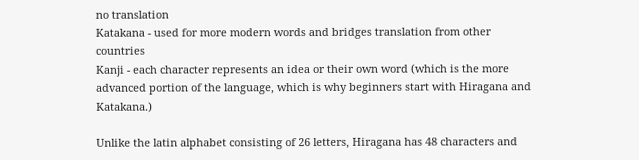no translation
Katakana - used for more modern words and bridges translation from other countries
Kanji - each character represents an idea or their own word (which is the more advanced portion of the language, which is why beginners start with Hiragana and Katakana.)

Unlike the latin alphabet consisting of 26 letters, Hiragana has 48 characters and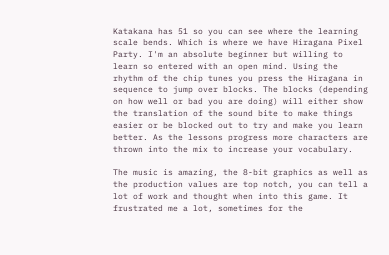Katakana has 51 so you can see where the learning scale bends. Which is where we have Hiragana Pixel Party. I'm an absolute beginner but willing to learn so entered with an open mind. Using the rhythm of the chip tunes you press the Hiragana in sequence to jump over blocks. The blocks (depending on how well or bad you are doing) will either show the translation of the sound bite to make things easier or be blocked out to try and make you learn better. As the lessons progress more characters are thrown into the mix to increase your vocabulary.

The music is amazing, the 8-bit graphics as well as the production values are top notch, you can tell a lot of work and thought when into this game. It frustrated me a lot, sometimes for the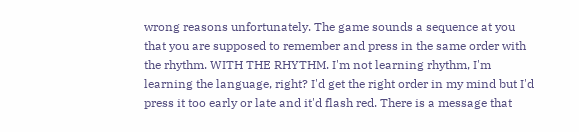wrong reasons unfortunately. The game sounds a sequence at you that you are supposed to remember and press in the same order with the rhythm. WITH THE RHYTHM. I'm not learning rhythm, I'm learning the language, right? I'd get the right order in my mind but I'd press it too early or late and it'd flash red. There is a message that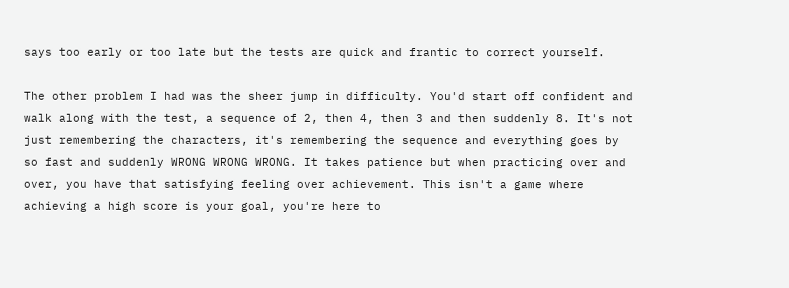says too early or too late but the tests are quick and frantic to correct yourself.

The other problem I had was the sheer jump in difficulty. You'd start off confident and walk along with the test, a sequence of 2, then 4, then 3 and then suddenly 8. It's not just remembering the characters, it's remembering the sequence and everything goes by so fast and suddenly WRONG WRONG WRONG. It takes patience but when practicing over and over, you have that satisfying feeling over achievement. This isn't a game where achieving a high score is your goal, you're here to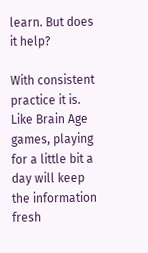learn. But does it help?

With consistent practice it is. Like Brain Age games, playing for a little bit a day will keep the information fresh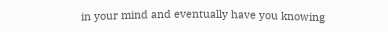in your mind and eventually have you knowing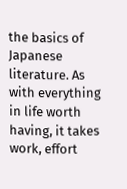the basics of Japanese literature. As with everything in life worth having, it takes work, effort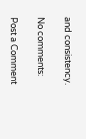and consistency.

No comments:

Post a Comment